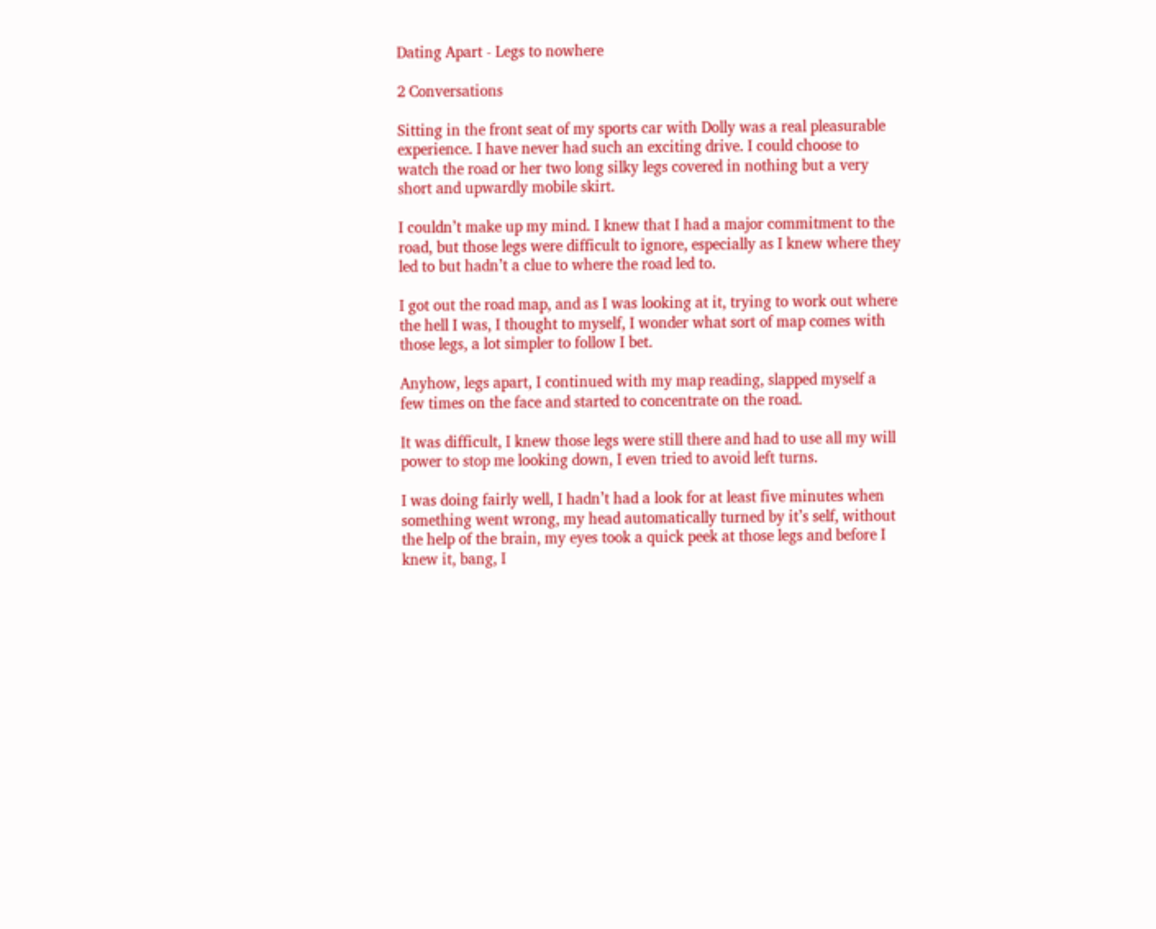Dating Apart - Legs to nowhere

2 Conversations

Sitting in the front seat of my sports car with Dolly was a real pleasurable experience. I have never had such an exciting drive. I could choose to watch the road or her two long silky legs covered in nothing but a very short and upwardly mobile skirt.

I couldn’t make up my mind. I knew that I had a major commitment to the road, but those legs were difficult to ignore, especially as I knew where they led to but hadn’t a clue to where the road led to.

I got out the road map, and as I was looking at it, trying to work out where the hell I was, I thought to myself, I wonder what sort of map comes with those legs, a lot simpler to follow I bet.

Anyhow, legs apart, I continued with my map reading, slapped myself a few times on the face and started to concentrate on the road.

It was difficult, I knew those legs were still there and had to use all my will power to stop me looking down, I even tried to avoid left turns.

I was doing fairly well, I hadn’t had a look for at least five minutes when something went wrong, my head automatically turned by it’s self, without the help of the brain, my eyes took a quick peek at those legs and before I knew it, bang, I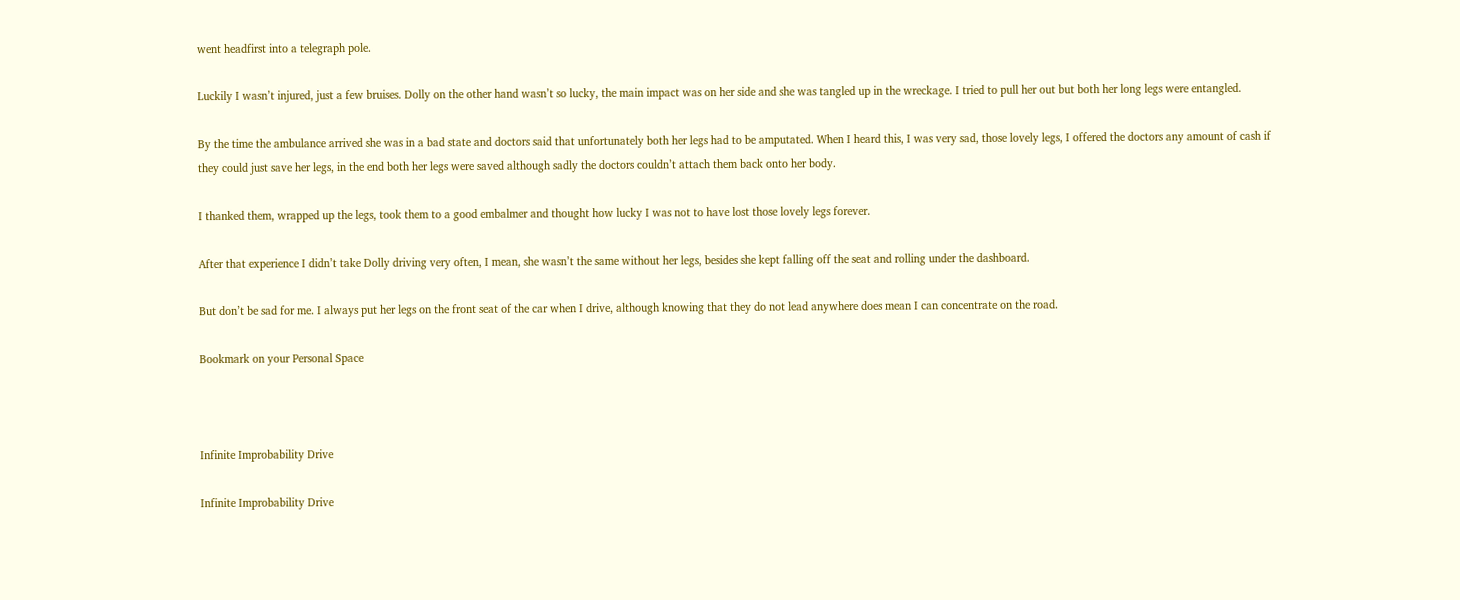went headfirst into a telegraph pole.

Luckily I wasn’t injured, just a few bruises. Dolly on the other hand wasn’t so lucky, the main impact was on her side and she was tangled up in the wreckage. I tried to pull her out but both her long legs were entangled.

By the time the ambulance arrived she was in a bad state and doctors said that unfortunately both her legs had to be amputated. When I heard this, I was very sad, those lovely legs, I offered the doctors any amount of cash if they could just save her legs, in the end both her legs were saved although sadly the doctors couldn’t attach them back onto her body.

I thanked them, wrapped up the legs, took them to a good embalmer and thought how lucky I was not to have lost those lovely legs forever.

After that experience I didn’t take Dolly driving very often, I mean, she wasn’t the same without her legs, besides she kept falling off the seat and rolling under the dashboard.

But don’t be sad for me. I always put her legs on the front seat of the car when I drive, although knowing that they do not lead anywhere does mean I can concentrate on the road.

Bookmark on your Personal Space



Infinite Improbability Drive

Infinite Improbability Drive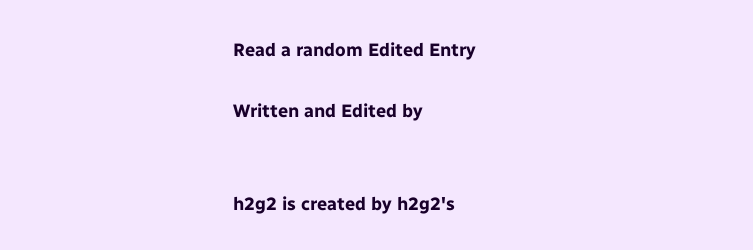Read a random Edited Entry

Written and Edited by


h2g2 is created by h2g2's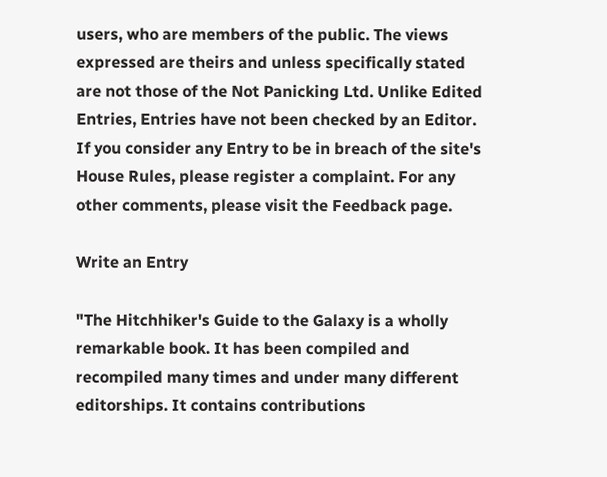users, who are members of the public. The views expressed are theirs and unless specifically stated are not those of the Not Panicking Ltd. Unlike Edited Entries, Entries have not been checked by an Editor. If you consider any Entry to be in breach of the site's House Rules, please register a complaint. For any other comments, please visit the Feedback page.

Write an Entry

"The Hitchhiker's Guide to the Galaxy is a wholly remarkable book. It has been compiled and recompiled many times and under many different editorships. It contains contributions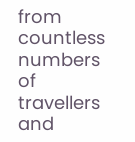from countless numbers of travellers and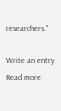researchers."

Write an entry
Read more